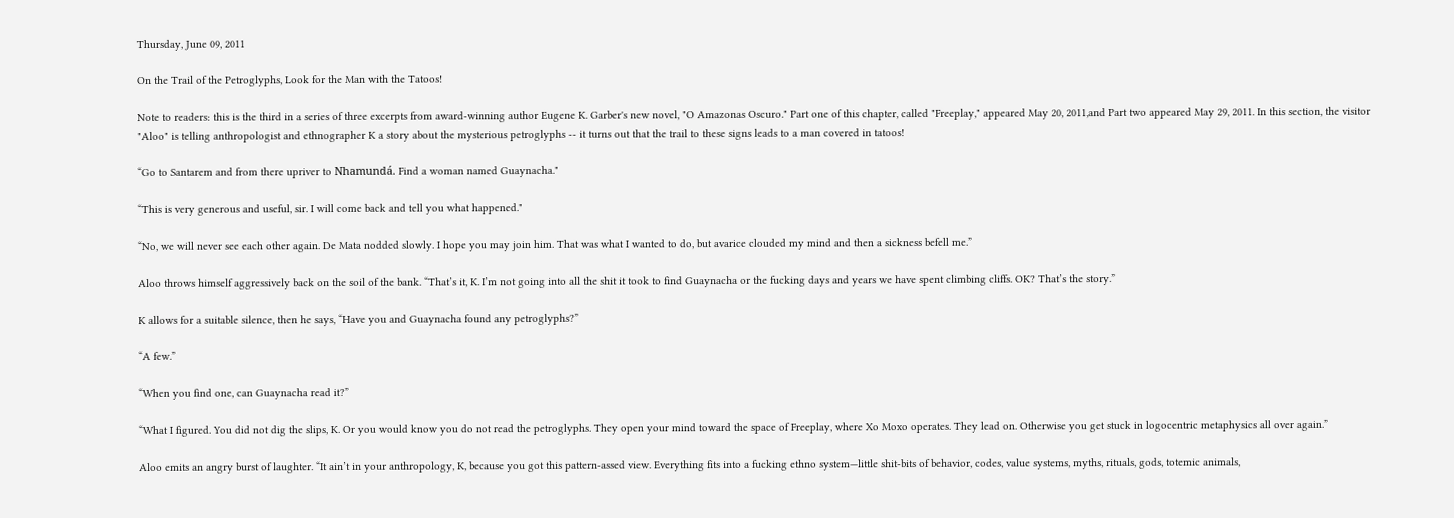Thursday, June 09, 2011

On the Trail of the Petroglyphs, Look for the Man with the Tatoos!

Note to readers: this is the third in a series of three excerpts from award-winning author Eugene K. Garber's new novel, "O Amazonas Oscuro." Part one of this chapter, called "Freeplay," appeared May 20, 2011,and Part two appeared May 29, 2011. In this section, the visitor "Aloo" is telling anthropologist and ethnographer K a story about the mysterious petroglyphs -- it turns out that the trail to these signs leads to a man covered in tatoos!

“Go to Santarem and from there upriver to Nhamundá. Find a woman named Guaynacha."

“This is very generous and useful, sir. I will come back and tell you what happened."

“No, we will never see each other again. De Mata nodded slowly. I hope you may join him. That was what I wanted to do, but avarice clouded my mind and then a sickness befell me.”

Aloo throws himself aggressively back on the soil of the bank. “That’s it, K. I’m not going into all the shit it took to find Guaynacha or the fucking days and years we have spent climbing cliffs. OK? That’s the story.”

K allows for a suitable silence, then he says, “Have you and Guaynacha found any petroglyphs?”

“A few.”

“When you find one, can Guaynacha read it?”

“What I figured. You did not dig the slips, K. Or you would know you do not read the petroglyphs. They open your mind toward the space of Freeplay, where Xo Moxo operates. They lead on. Otherwise you get stuck in logocentric metaphysics all over again.”

Aloo emits an angry burst of laughter. “It ain’t in your anthropology, K, because you got this pattern-assed view. Everything fits into a fucking ethno system—little shit-bits of behavior, codes, value systems, myths, rituals, gods, totemic animals,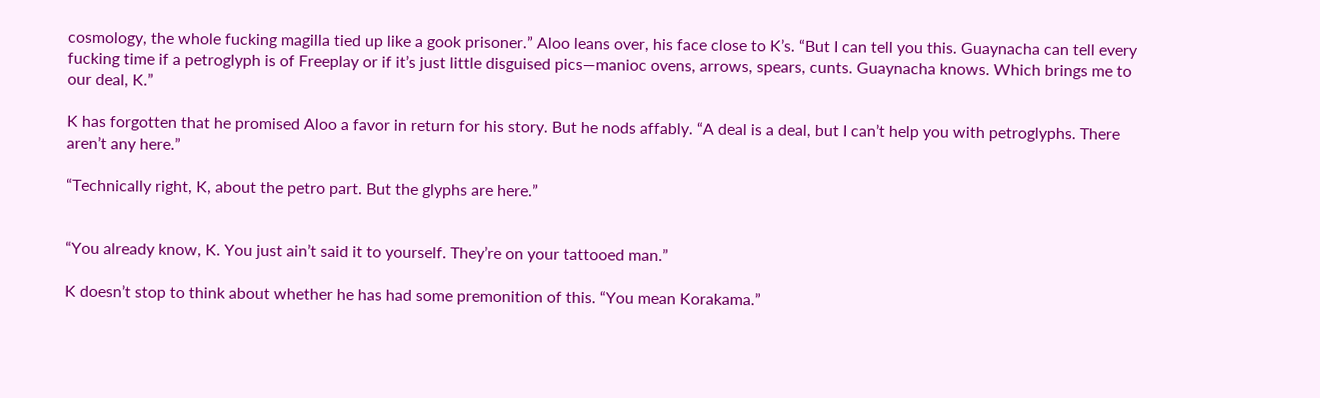cosmology, the whole fucking magilla tied up like a gook prisoner.” Aloo leans over, his face close to K’s. “But I can tell you this. Guaynacha can tell every fucking time if a petroglyph is of Freeplay or if it’s just little disguised pics—manioc ovens, arrows, spears, cunts. Guaynacha knows. Which brings me to our deal, K.”

K has forgotten that he promised Aloo a favor in return for his story. But he nods affably. “A deal is a deal, but I can’t help you with petroglyphs. There aren’t any here.”

“Technically right, K, about the petro part. But the glyphs are here.”


“You already know, K. You just ain’t said it to yourself. They’re on your tattooed man.”

K doesn’t stop to think about whether he has had some premonition of this. “You mean Korakama.”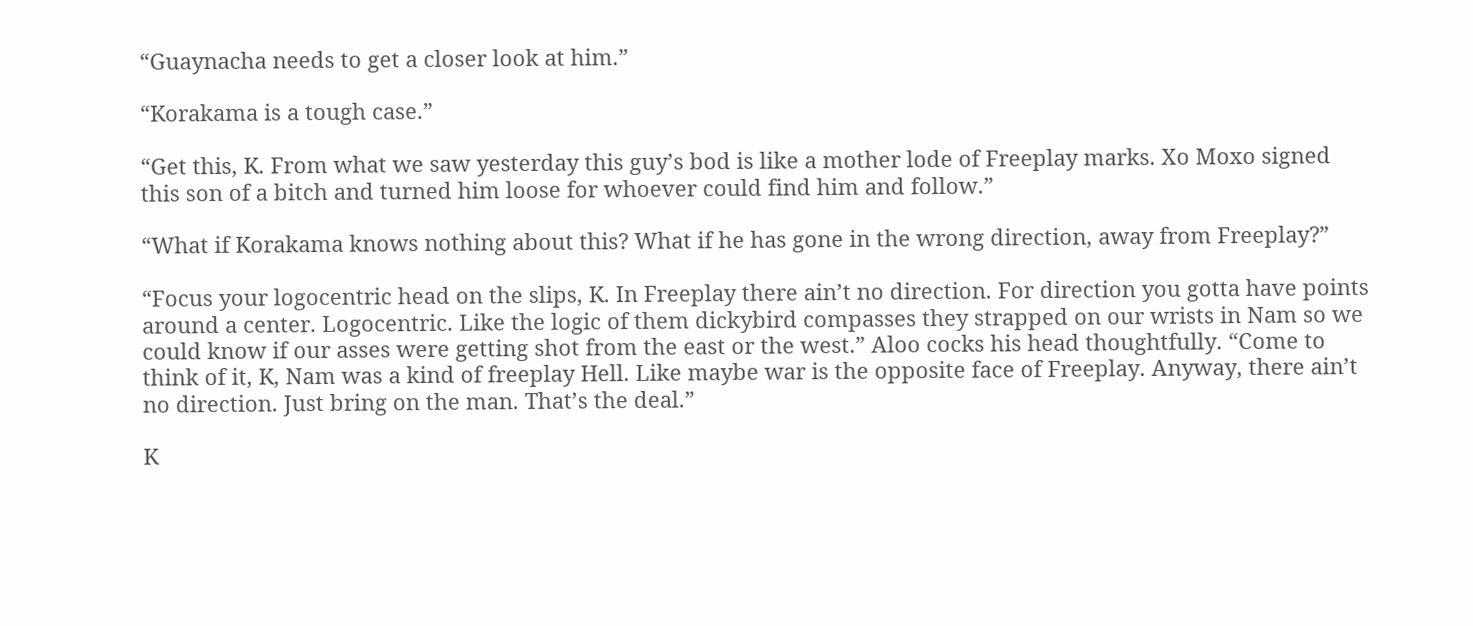“Guaynacha needs to get a closer look at him.”

“Korakama is a tough case.”

“Get this, K. From what we saw yesterday this guy’s bod is like a mother lode of Freeplay marks. Xo Moxo signed this son of a bitch and turned him loose for whoever could find him and follow.”

“What if Korakama knows nothing about this? What if he has gone in the wrong direction, away from Freeplay?”

“Focus your logocentric head on the slips, K. In Freeplay there ain’t no direction. For direction you gotta have points around a center. Logocentric. Like the logic of them dickybird compasses they strapped on our wrists in Nam so we could know if our asses were getting shot from the east or the west.” Aloo cocks his head thoughtfully. “Come to think of it, K, Nam was a kind of freeplay Hell. Like maybe war is the opposite face of Freeplay. Anyway, there ain’t no direction. Just bring on the man. That’s the deal.”

K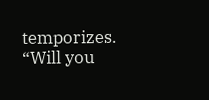temporizes. “Will you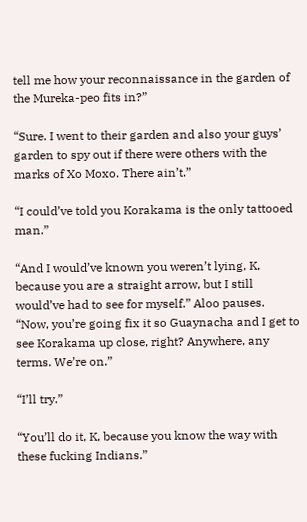tell me how your reconnaissance in the garden of the Mureka-peo fits in?”

“Sure. I went to their garden and also your guys’ garden to spy out if there were others with the marks of Xo Moxo. There ain’t.”

“I could’ve told you Korakama is the only tattooed man.”

“And I would’ve known you weren’t lying, K, because you are a straight arrow, but I still would’ve had to see for myself.” Aloo pauses. “Now, you’re going fix it so Guaynacha and I get to see Korakama up close, right? Anywhere, any terms. We’re on.”

“I’ll try.”

“You’ll do it, K, because you know the way with these fucking Indians.”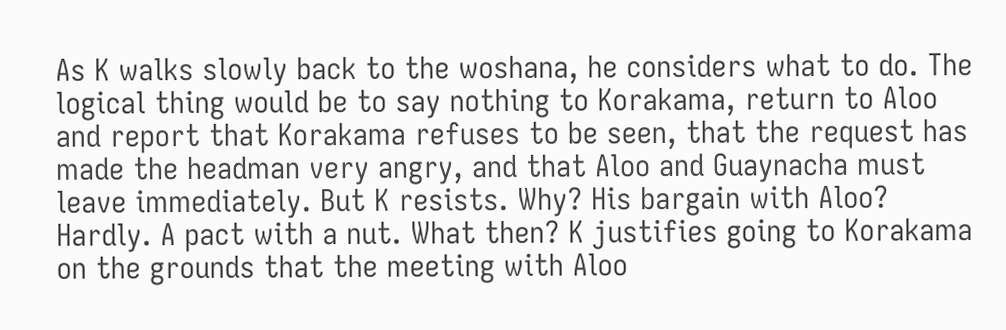As K walks slowly back to the woshana, he considers what to do. The logical thing would be to say nothing to Korakama, return to Aloo and report that Korakama refuses to be seen, that the request has made the headman very angry, and that Aloo and Guaynacha must leave immediately. But K resists. Why? His bargain with Aloo? Hardly. A pact with a nut. What then? K justifies going to Korakama on the grounds that the meeting with Aloo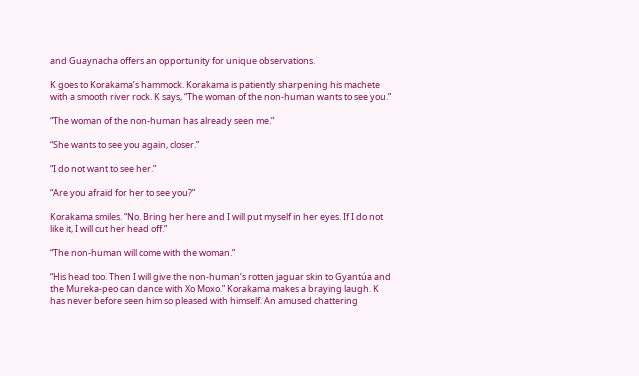and Guaynacha offers an opportunity for unique observations.

K goes to Korakama’s hammock. Korakama is patiently sharpening his machete with a smooth river rock. K says, “The woman of the non-human wants to see you.”

“The woman of the non-human has already seen me.”

“She wants to see you again, closer.”

“I do not want to see her.”

“Are you afraid for her to see you?”

Korakama smiles. “No. Bring her here and I will put myself in her eyes. If I do not like it, I will cut her head off.”

“The non-human will come with the woman.”

“His head too. Then I will give the non-human’s rotten jaguar skin to Gyantúa and the Mureka-peo can dance with Xo Moxo.” Korakama makes a braying laugh. K has never before seen him so pleased with himself. An amused chattering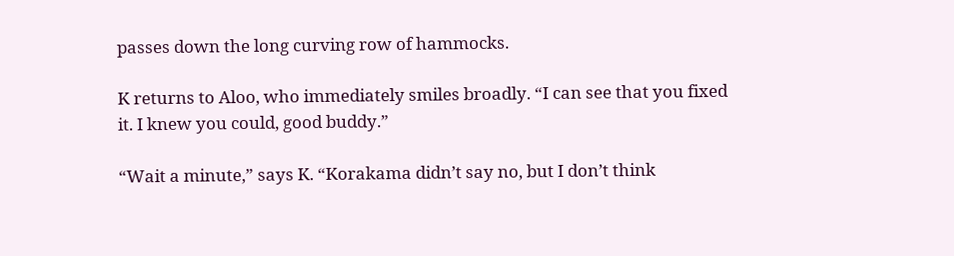passes down the long curving row of hammocks.

K returns to Aloo, who immediately smiles broadly. “I can see that you fixed it. I knew you could, good buddy.”

“Wait a minute,” says K. “Korakama didn’t say no, but I don’t think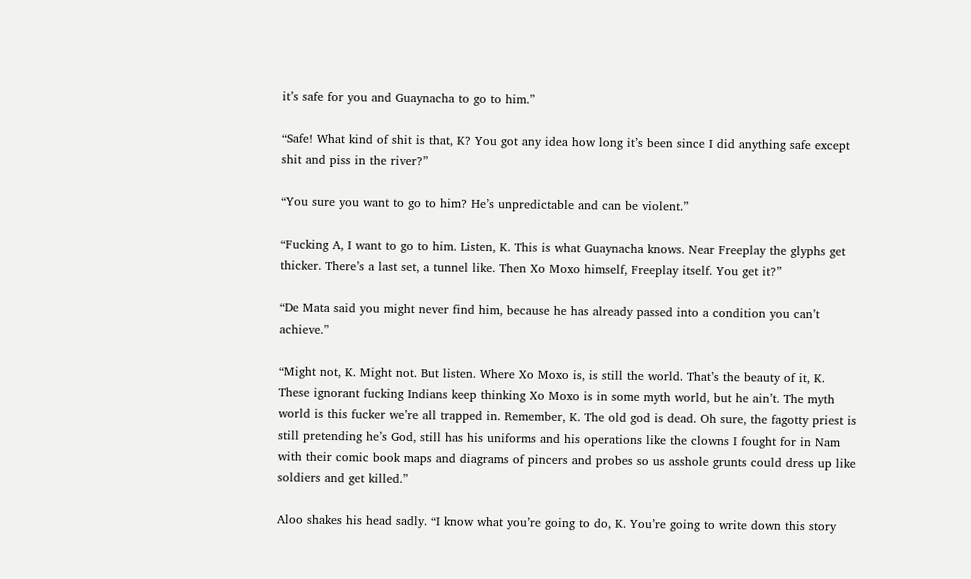it’s safe for you and Guaynacha to go to him.”

“Safe! What kind of shit is that, K? You got any idea how long it’s been since I did anything safe except shit and piss in the river?”

“You sure you want to go to him? He’s unpredictable and can be violent.”

“Fucking A, I want to go to him. Listen, K. This is what Guaynacha knows. Near Freeplay the glyphs get thicker. There’s a last set, a tunnel like. Then Xo Moxo himself, Freeplay itself. You get it?”

“De Mata said you might never find him, because he has already passed into a condition you can’t achieve.”

“Might not, K. Might not. But listen. Where Xo Moxo is, is still the world. That’s the beauty of it, K. These ignorant fucking Indians keep thinking Xo Moxo is in some myth world, but he ain’t. The myth world is this fucker we’re all trapped in. Remember, K. The old god is dead. Oh sure, the fagotty priest is still pretending he’s God, still has his uniforms and his operations like the clowns I fought for in Nam with their comic book maps and diagrams of pincers and probes so us asshole grunts could dress up like soldiers and get killed.”

Aloo shakes his head sadly. “I know what you’re going to do, K. You’re going to write down this story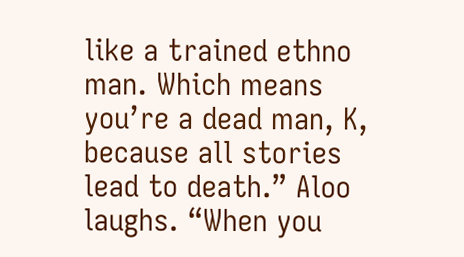like a trained ethno man. Which means you’re a dead man, K, because all stories lead to death.” Aloo laughs. “When you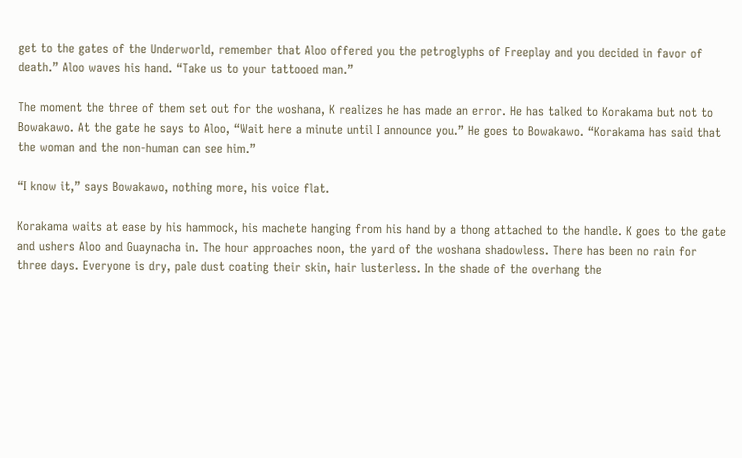get to the gates of the Underworld, remember that Aloo offered you the petroglyphs of Freeplay and you decided in favor of death.” Aloo waves his hand. “Take us to your tattooed man.”

The moment the three of them set out for the woshana, K realizes he has made an error. He has talked to Korakama but not to Bowakawo. At the gate he says to Aloo, “Wait here a minute until I announce you.” He goes to Bowakawo. “Korakama has said that the woman and the non-human can see him.”

“I know it,” says Bowakawo, nothing more, his voice flat.

Korakama waits at ease by his hammock, his machete hanging from his hand by a thong attached to the handle. K goes to the gate and ushers Aloo and Guaynacha in. The hour approaches noon, the yard of the woshana shadowless. There has been no rain for three days. Everyone is dry, pale dust coating their skin, hair lusterless. In the shade of the overhang the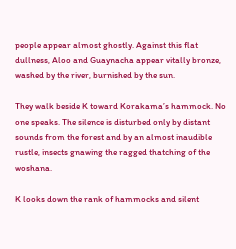people appear almost ghostly. Against this flat dullness, Aloo and Guaynacha appear vitally bronze, washed by the river, burnished by the sun.

They walk beside K toward Korakama’s hammock. No one speaks. The silence is disturbed only by distant sounds from the forest and by an almost inaudible rustle, insects gnawing the ragged thatching of the woshana.

K looks down the rank of hammocks and silent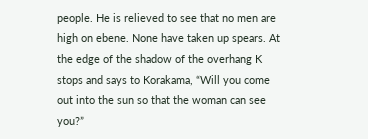people. He is relieved to see that no men are high on ebene. None have taken up spears. At the edge of the shadow of the overhang K stops and says to Korakama, “Will you come out into the sun so that the woman can see you?”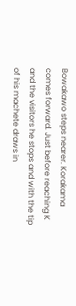Bowakawo steps nearer. Korakama comes forward. Just before reaching K and the visitors he stops and with the tip of his machete draws in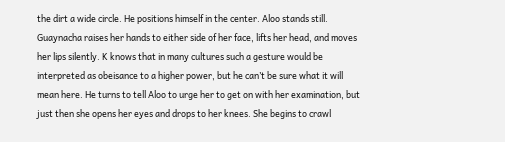the dirt a wide circle. He positions himself in the center. Aloo stands still. Guaynacha raises her hands to either side of her face, lifts her head, and moves her lips silently. K knows that in many cultures such a gesture would be interpreted as obeisance to a higher power, but he can’t be sure what it will mean here. He turns to tell Aloo to urge her to get on with her examination, but just then she opens her eyes and drops to her knees. She begins to crawl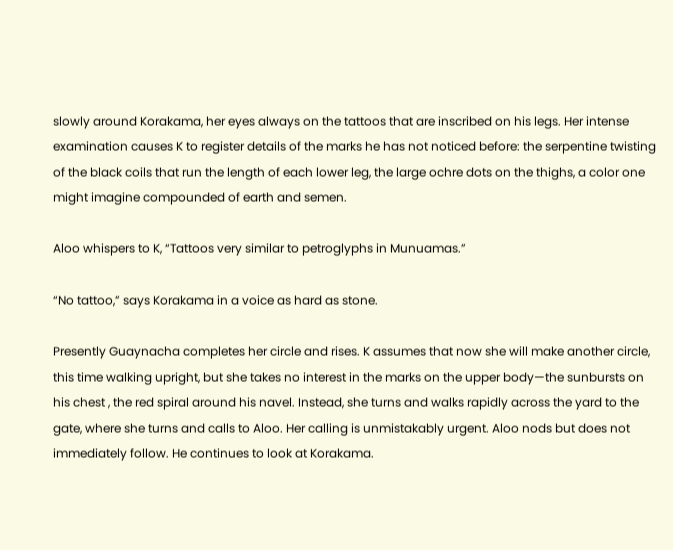slowly around Korakama, her eyes always on the tattoos that are inscribed on his legs. Her intense examination causes K to register details of the marks he has not noticed before: the serpentine twisting of the black coils that run the length of each lower leg, the large ochre dots on the thighs, a color one might imagine compounded of earth and semen.

Aloo whispers to K, “Tattoos very similar to petroglyphs in Munuamas.”

“No tattoo,” says Korakama in a voice as hard as stone.

Presently Guaynacha completes her circle and rises. K assumes that now she will make another circle, this time walking upright, but she takes no interest in the marks on the upper body—the sunbursts on his chest , the red spiral around his navel. Instead, she turns and walks rapidly across the yard to the gate, where she turns and calls to Aloo. Her calling is unmistakably urgent. Aloo nods but does not immediately follow. He continues to look at Korakama.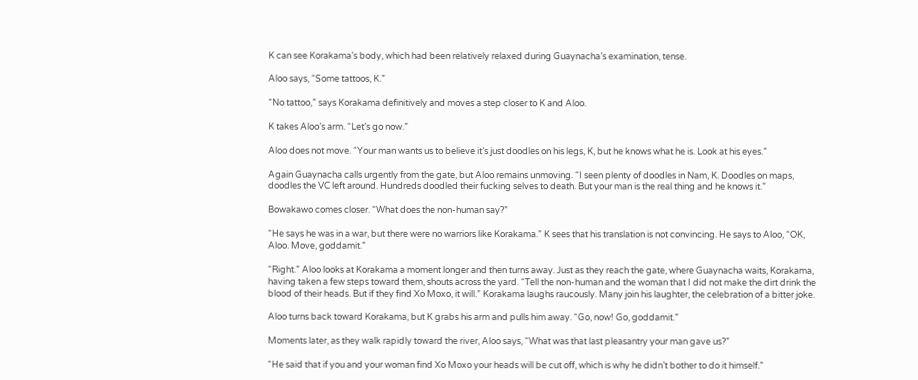K can see Korakama’s body, which had been relatively relaxed during Guaynacha’s examination, tense.

Aloo says, “Some tattoos, K.”

“No tattoo,” says Korakama definitively and moves a step closer to K and Aloo.

K takes Aloo’s arm. “Let’s go now.”

Aloo does not move. “Your man wants us to believe it’s just doodles on his legs, K, but he knows what he is. Look at his eyes.”

Again Guaynacha calls urgently from the gate, but Aloo remains unmoving. “I seen plenty of doodles in Nam, K. Doodles on maps, doodles the VC left around. Hundreds doodled their fucking selves to death. But your man is the real thing and he knows it.”

Bowakawo comes closer. “What does the non-human say?”

“He says he was in a war, but there were no warriors like Korakama.” K sees that his translation is not convincing. He says to Aloo, “OK, Aloo. Move, goddamit.”

“Right.” Aloo looks at Korakama a moment longer and then turns away. Just as they reach the gate, where Guaynacha waits, Korakama, having taken a few steps toward them, shouts across the yard. “Tell the non-human and the woman that I did not make the dirt drink the blood of their heads. But if they find Xo Moxo, it will.” Korakama laughs raucously. Many join his laughter, the celebration of a bitter joke.

Aloo turns back toward Korakama, but K grabs his arm and pulls him away. “Go, now! Go, goddamit.”

Moments later, as they walk rapidly toward the river, Aloo says, “What was that last pleasantry your man gave us?”

“He said that if you and your woman find Xo Moxo your heads will be cut off, which is why he didn’t bother to do it himself.”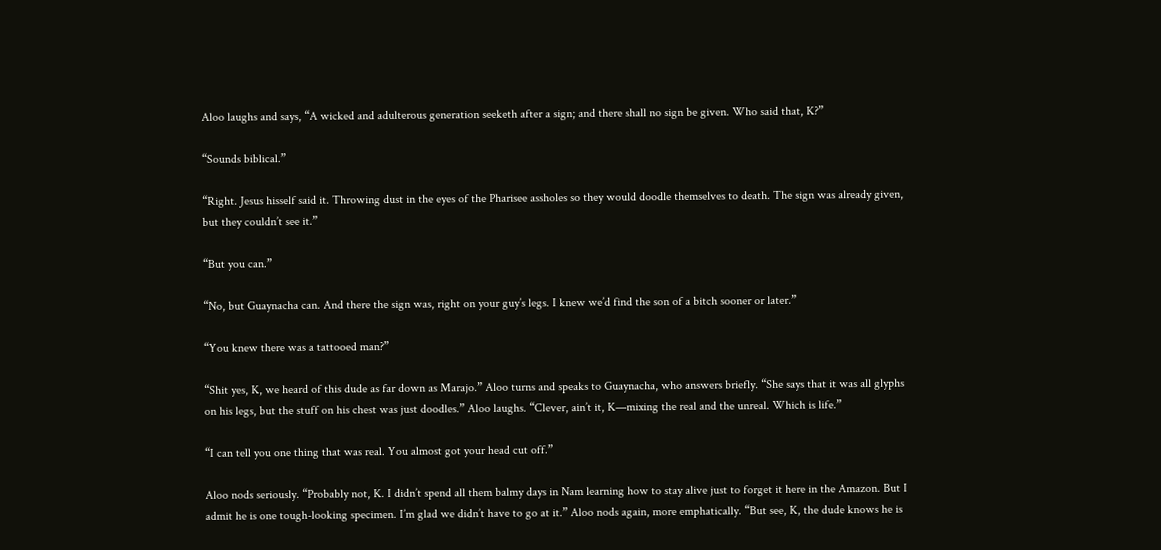Aloo laughs and says, “A wicked and adulterous generation seeketh after a sign; and there shall no sign be given. Who said that, K?”

“Sounds biblical.”

“Right. Jesus hisself said it. Throwing dust in the eyes of the Pharisee assholes so they would doodle themselves to death. The sign was already given, but they couldn’t see it.”

“But you can.”

“No, but Guaynacha can. And there the sign was, right on your guy’s legs. I knew we’d find the son of a bitch sooner or later.”

“You knew there was a tattooed man?”

“Shit yes, K, we heard of this dude as far down as Marajo.” Aloo turns and speaks to Guaynacha, who answers briefly. “She says that it was all glyphs on his legs, but the stuff on his chest was just doodles.” Aloo laughs. “Clever, ain’t it, K—mixing the real and the unreal. Which is life.”

“I can tell you one thing that was real. You almost got your head cut off.”

Aloo nods seriously. “Probably not, K. I didn’t spend all them balmy days in Nam learning how to stay alive just to forget it here in the Amazon. But I admit he is one tough-looking specimen. I’m glad we didn’t have to go at it.” Aloo nods again, more emphatically. “But see, K, the dude knows he is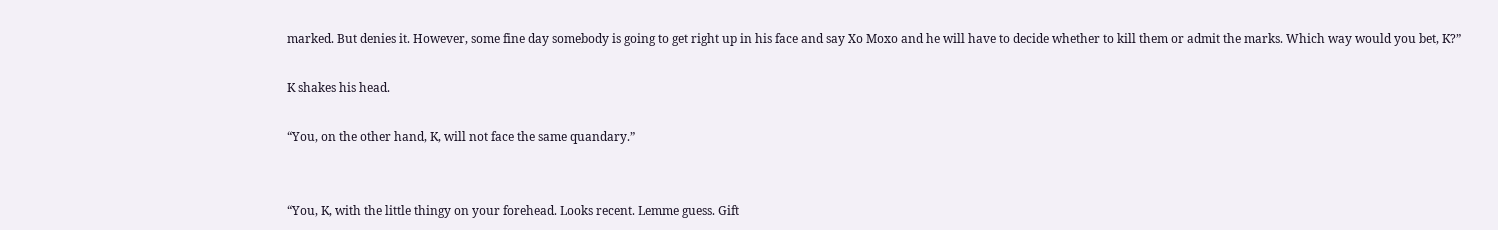marked. But denies it. However, some fine day somebody is going to get right up in his face and say Xo Moxo and he will have to decide whether to kill them or admit the marks. Which way would you bet, K?”

K shakes his head.

“You, on the other hand, K, will not face the same quandary.”


“You, K, with the little thingy on your forehead. Looks recent. Lemme guess. Gift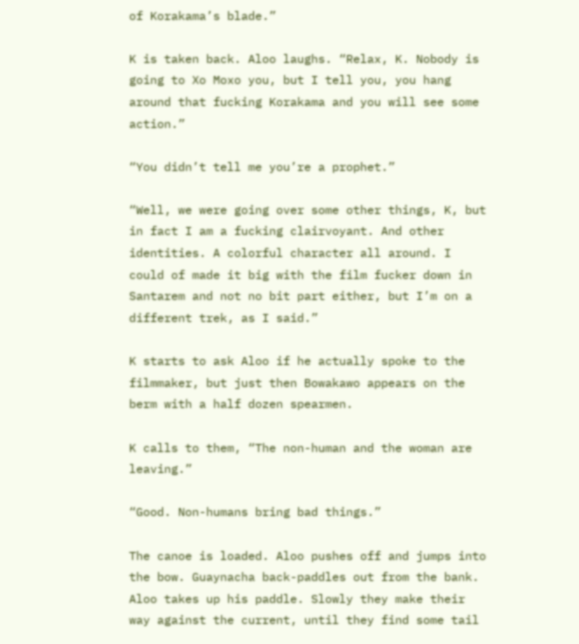of Korakama’s blade.”

K is taken back. Aloo laughs. “Relax, K. Nobody is going to Xo Moxo you, but I tell you, you hang around that fucking Korakama and you will see some action.”

“You didn’t tell me you’re a prophet.”

“Well, we were going over some other things, K, but in fact I am a fucking clairvoyant. And other identities. A colorful character all around. I could of made it big with the film fucker down in Santarem and not no bit part either, but I’m on a different trek, as I said.”

K starts to ask Aloo if he actually spoke to the filmmaker, but just then Bowakawo appears on the berm with a half dozen spearmen.

K calls to them, “The non-human and the woman are leaving.”

“Good. Non-humans bring bad things.”

The canoe is loaded. Aloo pushes off and jumps into the bow. Guaynacha back-paddles out from the bank. Aloo takes up his paddle. Slowly they make their way against the current, until they find some tail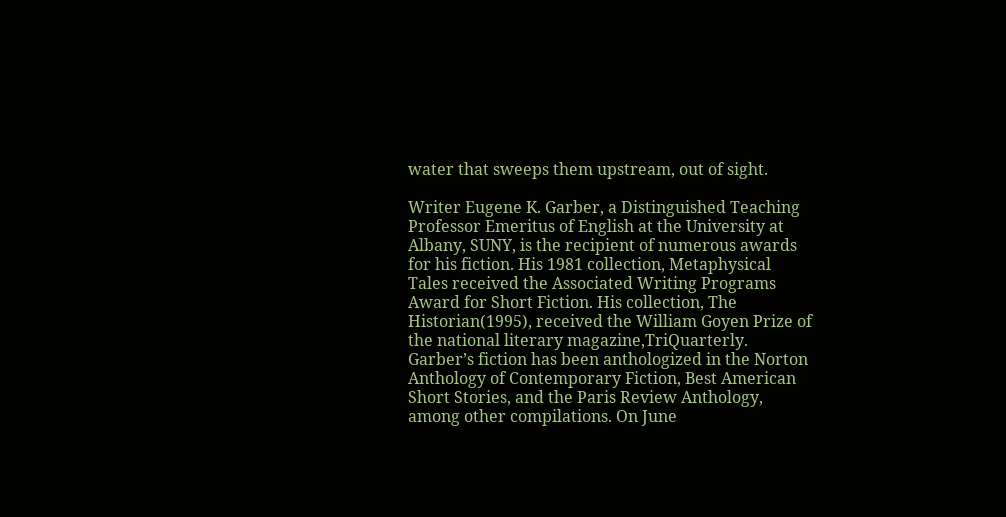water that sweeps them upstream, out of sight.

Writer Eugene K. Garber, a Distinguished Teaching Professor Emeritus of English at the University at Albany, SUNY, is the recipient of numerous awards for his fiction. His 1981 collection, Metaphysical Tales received the Associated Writing Programs Award for Short Fiction. His collection, The Historian(1995), received the William Goyen Prize of the national literary magazine,TriQuarterly. Garber’s fiction has been anthologized in the Norton Anthology of Contemporary Fiction, Best American Short Stories, and the Paris Review Anthology, among other compilations. On June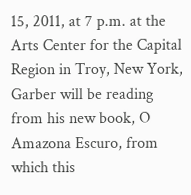15, 2011, at 7 p.m. at the Arts Center for the Capital Region in Troy, New York, Garber will be reading from his new book, O Amazona Escuro, from which this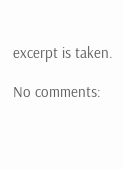excerpt is taken.

No comments: